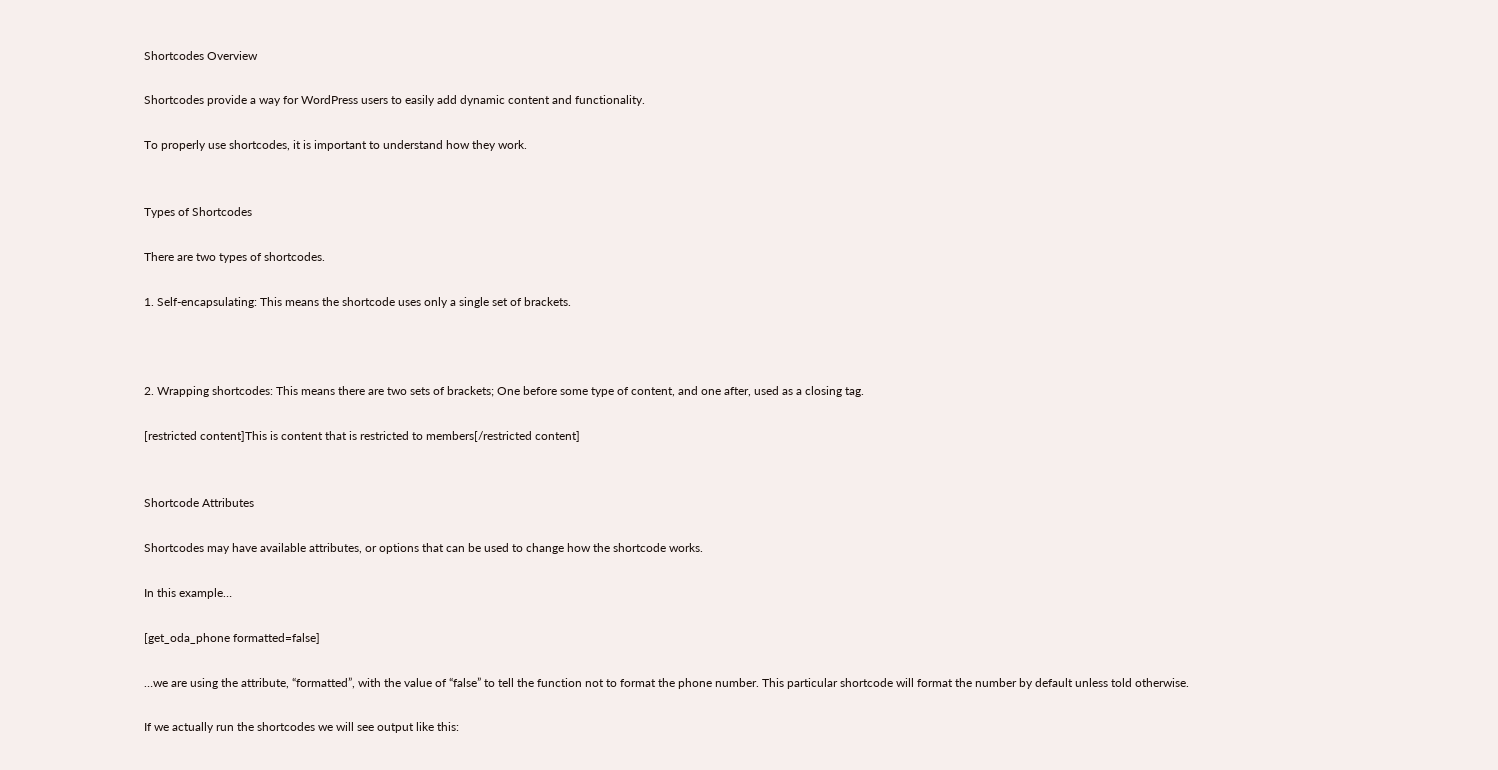Shortcodes Overview

Shortcodes provide a way for WordPress users to easily add dynamic content and functionality.

To properly use shortcodes, it is important to understand how they work.


Types of Shortcodes

There are two types of shortcodes.

1. Self-encapsulating: This means the shortcode uses only a single set of brackets.



2. Wrapping shortcodes: This means there are two sets of brackets; One before some type of content, and one after, used as a closing tag.

[restricted content]This is content that is restricted to members[/restricted content]


Shortcode Attributes

Shortcodes may have available attributes, or options that can be used to change how the shortcode works.

In this example…

[get_oda_phone formatted=false]

…we are using the attribute, “formatted”, with the value of “false” to tell the function not to format the phone number. This particular shortcode will format the number by default unless told otherwise.

If we actually run the shortcodes we will see output like this: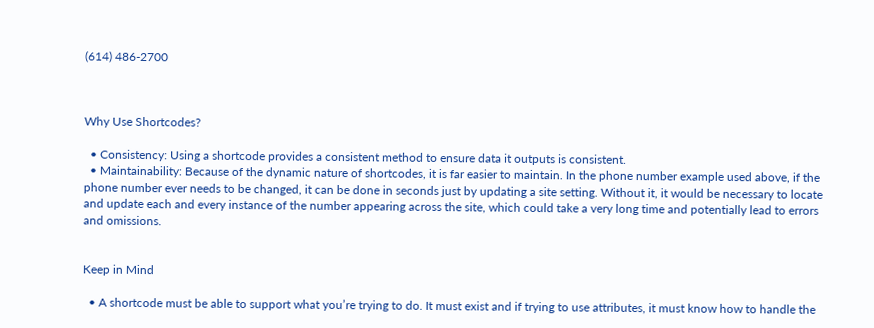(614) 486-2700



Why Use Shortcodes?

  • Consistency: Using a shortcode provides a consistent method to ensure data it outputs is consistent.
  • Maintainability: Because of the dynamic nature of shortcodes, it is far easier to maintain. In the phone number example used above, if the phone number ever needs to be changed, it can be done in seconds just by updating a site setting. Without it, it would be necessary to locate and update each and every instance of the number appearing across the site, which could take a very long time and potentially lead to errors and omissions.


Keep in Mind

  • A shortcode must be able to support what you’re trying to do. It must exist and if trying to use attributes, it must know how to handle the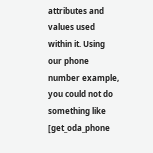attributes and values used within it. Using our phone number example, you could not do something like [get_oda_phone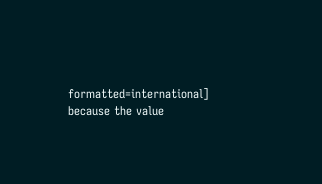formatted=international] because the value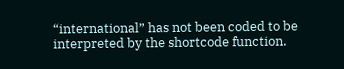“international” has not been coded to be interpreted by the shortcode function.